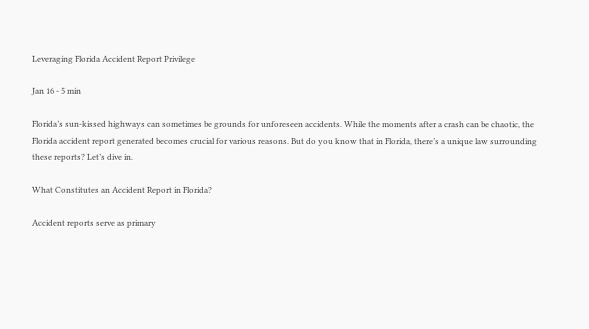Leveraging Florida Accident Report Privilege

Jan 16 - 5 min

Florida’s sun-kissed highways can sometimes be grounds for unforeseen accidents. While the moments after a crash can be chaotic, the Florida accident report generated becomes crucial for various reasons. But do you know that in Florida, there’s a unique law surrounding these reports? Let’s dive in.

What Constitutes an Accident Report in Florida?

Accident reports serve as primary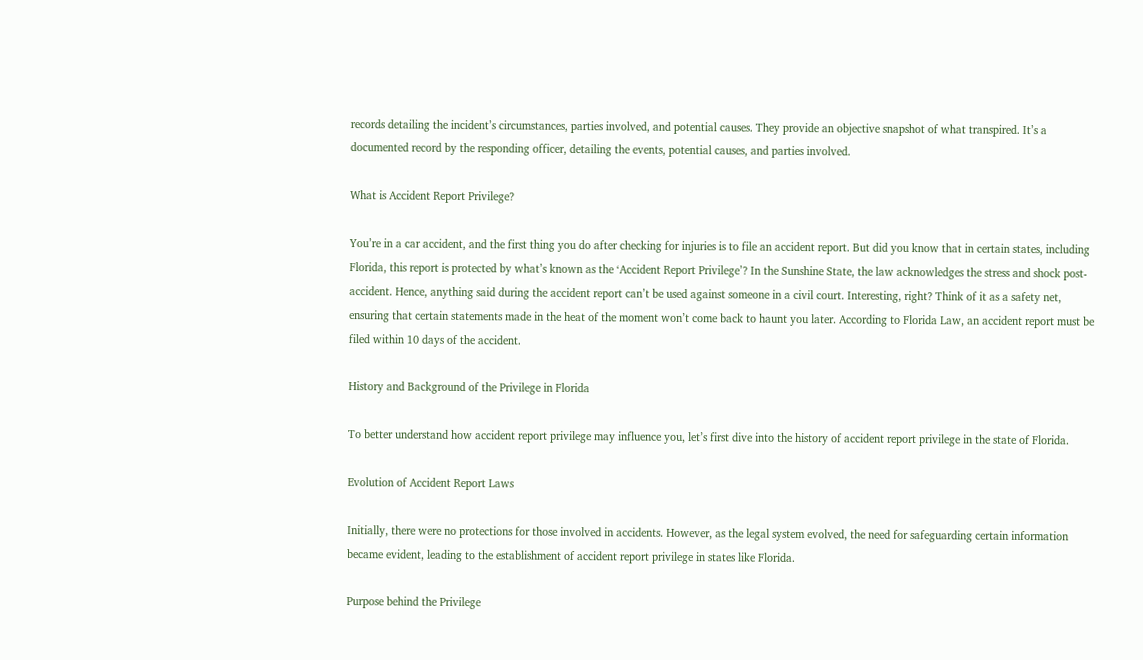records detailing the incident’s circumstances, parties involved, and potential causes. They provide an objective snapshot of what transpired. It’s a documented record by the responding officer, detailing the events, potential causes, and parties involved.

What is Accident Report Privilege?

You’re in a car accident, and the first thing you do after checking for injuries is to file an accident report. But did you know that in certain states, including Florida, this report is protected by what’s known as the ‘Accident Report Privilege’? In the Sunshine State, the law acknowledges the stress and shock post-accident. Hence, anything said during the accident report can’t be used against someone in a civil court. Interesting, right? Think of it as a safety net, ensuring that certain statements made in the heat of the moment won’t come back to haunt you later. According to Florida Law, an accident report must be filed within 10 days of the accident.

History and Background of the Privilege in Florida

To better understand how accident report privilege may influence you, let’s first dive into the history of accident report privilege in the state of Florida.

Evolution of Accident Report Laws

Initially, there were no protections for those involved in accidents. However, as the legal system evolved, the need for safeguarding certain information became evident, leading to the establishment of accident report privilege in states like Florida.

Purpose behind the Privilege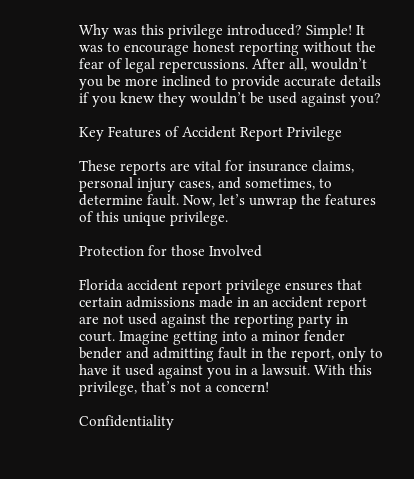Why was this privilege introduced? Simple! It was to encourage honest reporting without the fear of legal repercussions. After all, wouldn’t you be more inclined to provide accurate details if you knew they wouldn’t be used against you?

Key Features of Accident Report Privilege

These reports are vital for insurance claims, personal injury cases, and sometimes, to determine fault. Now, let’s unwrap the features of this unique privilege.

Protection for those Involved

Florida accident report privilege ensures that certain admissions made in an accident report are not used against the reporting party in court. Imagine getting into a minor fender bender and admitting fault in the report, only to have it used against you in a lawsuit. With this privilege, that’s not a concern!

Confidentiality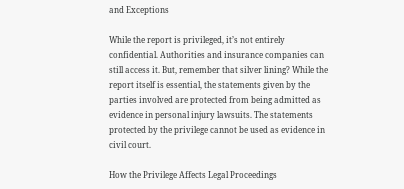and Exceptions

While the report is privileged, it’s not entirely confidential. Authorities and insurance companies can still access it. But, remember that silver lining? While the report itself is essential, the statements given by the parties involved are protected from being admitted as evidence in personal injury lawsuits. The statements protected by the privilege cannot be used as evidence in civil court.

How the Privilege Affects Legal Proceedings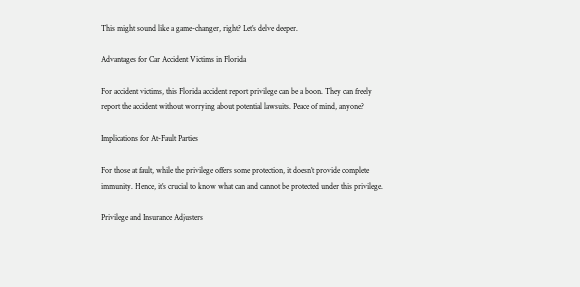This might sound like a game-changer, right? Let’s delve deeper.

Advantages for Car Accident Victims in Florida

For accident victims, this Florida accident report privilege can be a boon. They can freely report the accident without worrying about potential lawsuits. Peace of mind, anyone?

Implications for At-Fault Parties

For those at fault, while the privilege offers some protection, it doesn’t provide complete immunity. Hence, it’s crucial to know what can and cannot be protected under this privilege.

Privilege and Insurance Adjusters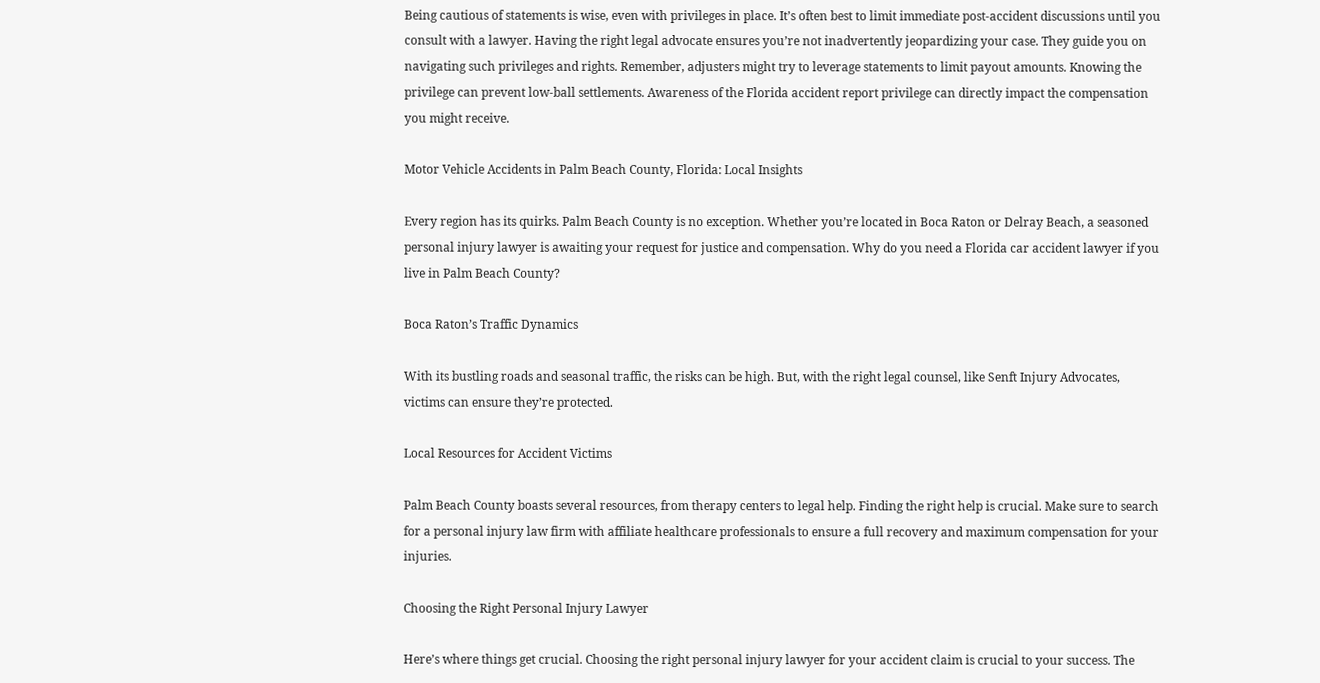Being cautious of statements is wise, even with privileges in place. It’s often best to limit immediate post-accident discussions until you consult with a lawyer. Having the right legal advocate ensures you’re not inadvertently jeopardizing your case. They guide you on navigating such privileges and rights. Remember, adjusters might try to leverage statements to limit payout amounts. Knowing the privilege can prevent low-ball settlements. Awareness of the Florida accident report privilege can directly impact the compensation you might receive.

Motor Vehicle Accidents in Palm Beach County, Florida: Local Insights

Every region has its quirks. Palm Beach County is no exception. Whether you’re located in Boca Raton or Delray Beach, a seasoned personal injury lawyer is awaiting your request for justice and compensation. Why do you need a Florida car accident lawyer if you live in Palm Beach County?

Boca Raton’s Traffic Dynamics

With its bustling roads and seasonal traffic, the risks can be high. But, with the right legal counsel, like Senft Injury Advocates, victims can ensure they’re protected.

Local Resources for Accident Victims

Palm Beach County boasts several resources, from therapy centers to legal help. Finding the right help is crucial. Make sure to search for a personal injury law firm with affiliate healthcare professionals to ensure a full recovery and maximum compensation for your injuries.

Choosing the Right Personal Injury Lawyer

Here’s where things get crucial. Choosing the right personal injury lawyer for your accident claim is crucial to your success. The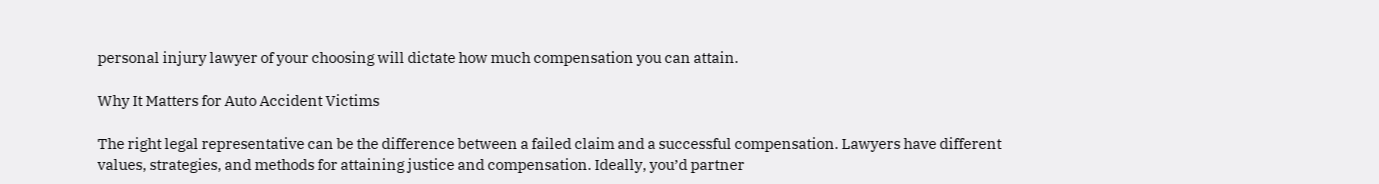personal injury lawyer of your choosing will dictate how much compensation you can attain.

Why It Matters for Auto Accident Victims

The right legal representative can be the difference between a failed claim and a successful compensation. Lawyers have different values, strategies, and methods for attaining justice and compensation. Ideally, you’d partner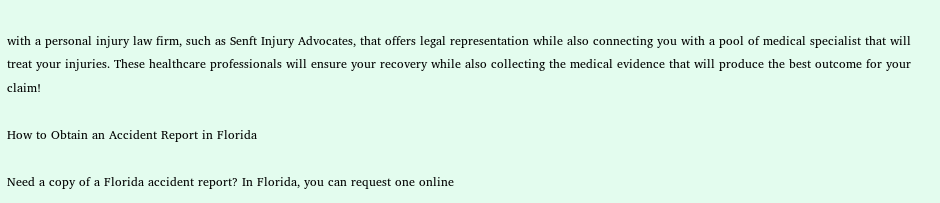with a personal injury law firm, such as Senft Injury Advocates, that offers legal representation while also connecting you with a pool of medical specialist that will treat your injuries. These healthcare professionals will ensure your recovery while also collecting the medical evidence that will produce the best outcome for your claim!

How to Obtain an Accident Report in Florida

Need a copy of a Florida accident report? In Florida, you can request one online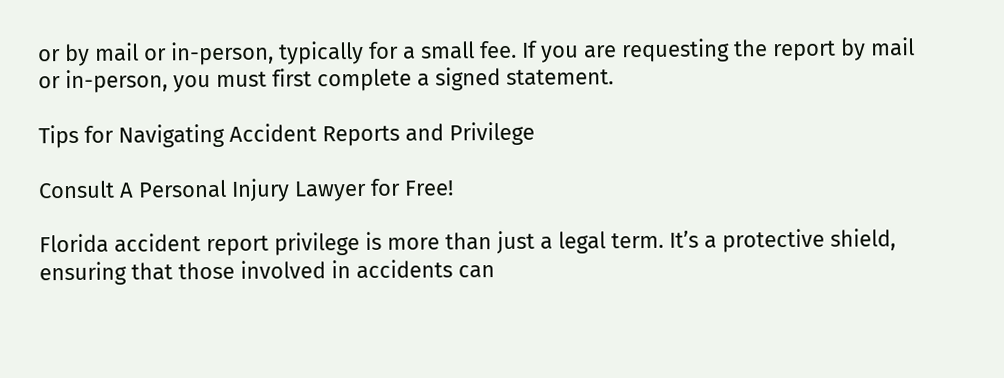or by mail or in-person, typically for a small fee. If you are requesting the report by mail or in-person, you must first complete a signed statement.

Tips for Navigating Accident Reports and Privilege

Consult A Personal Injury Lawyer for Free!

Florida accident report privilege is more than just a legal term. It’s a protective shield, ensuring that those involved in accidents can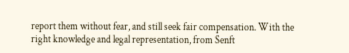report them without fear, and still seek fair compensation. With the right knowledge and legal representation, from Senft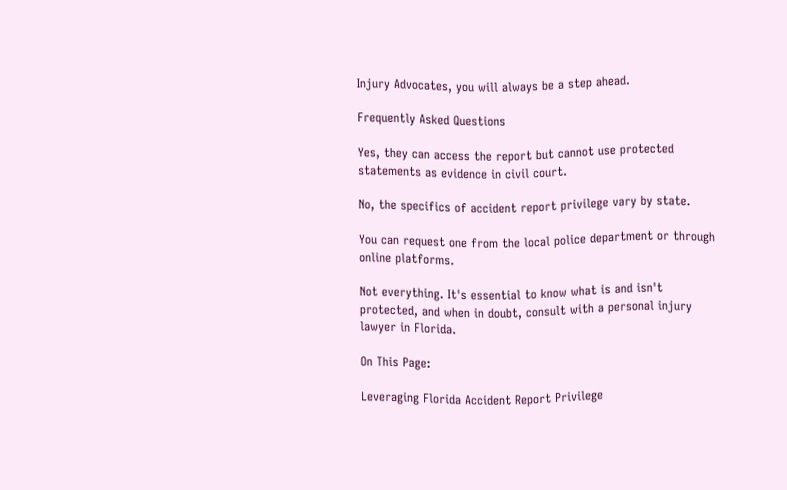Injury Advocates, you will always be a step ahead.

Frequently Asked Questions

Yes, they can access the report but cannot use protected statements as evidence in civil court.

No, the specifics of accident report privilege vary by state.

You can request one from the local police department or through online platforms.

Not everything. It's essential to know what is and isn't protected, and when in doubt, consult with a personal injury lawyer in Florida.

On This Page:

Leveraging Florida Accident Report Privilege